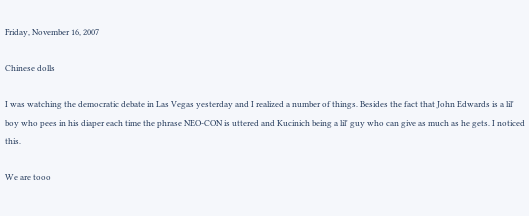Friday, November 16, 2007

Chinese dolls

I was watching the democratic debate in Las Vegas yesterday and I realized a number of things. Besides the fact that John Edwards is a lil' boy who pees in his diaper each time the phrase NEO-CON is uttered and Kucinich being a lil' guy who can give as much as he gets. I noticed this.

We are tooo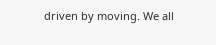driven by moving. We all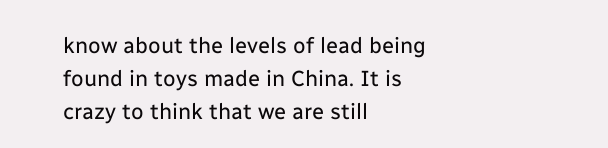know about the levels of lead being found in toys made in China. It is crazy to think that we are still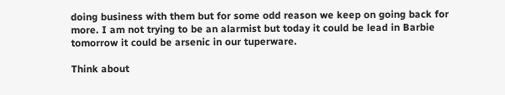doing business with them but for some odd reason we keep on going back for more. I am not trying to be an alarmist but today it could be lead in Barbie tomorrow it could be arsenic in our tuperware.

Think about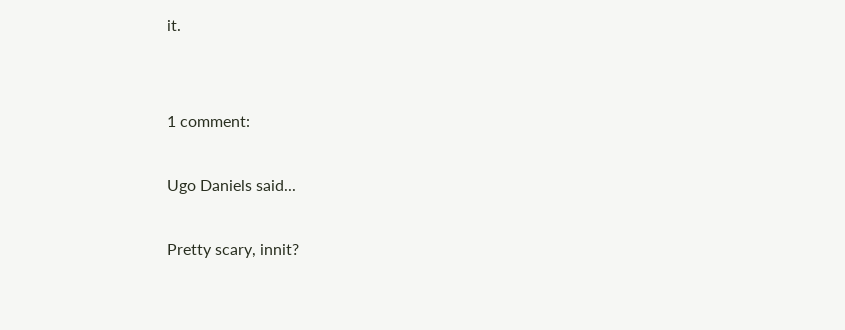it.


1 comment:

Ugo Daniels said...

Pretty scary, innit?